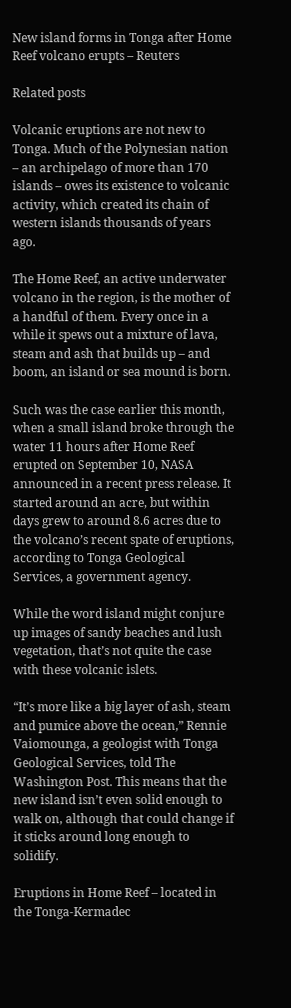New island forms in Tonga after Home Reef volcano erupts – Reuters

Related posts

Volcanic eruptions are not new to Tonga. Much of the Polynesian nation – an archipelago of more than 170 islands – owes its existence to volcanic activity, which created its chain of western islands thousands of years ago.

The Home Reef, an active underwater volcano in the region, is the mother of a handful of them. Every once in a while it spews out a mixture of lava, steam and ash that builds up – and boom, an island or sea mound is born.

Such was the case earlier this month, when a small island broke through the water 11 hours after Home Reef erupted on September 10, NASA announced in a recent press release. It started around an acre, but within days grew to around 8.6 acres due to the volcano’s recent spate of eruptions, according to Tonga Geological Services, a government agency.

While the word island might conjure up images of sandy beaches and lush vegetation, that’s not quite the case with these volcanic islets.

“It’s more like a big layer of ash, steam and pumice above the ocean,” Rennie Vaiomounga, a geologist with Tonga Geological Services, told The Washington Post. This means that the new island isn’t even solid enough to walk on, although that could change if it sticks around long enough to solidify.

Eruptions in Home Reef – located in the Tonga-Kermadec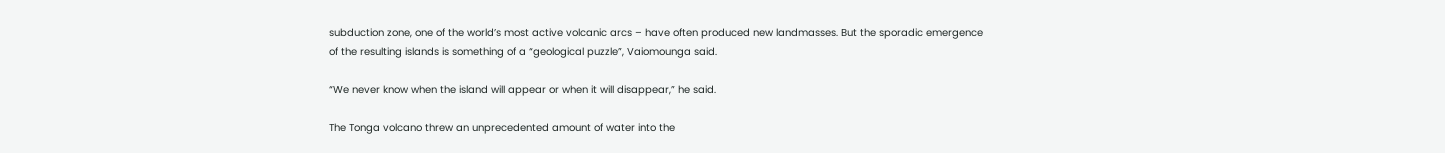subduction zone, one of the world’s most active volcanic arcs – have often produced new landmasses. But the sporadic emergence of the resulting islands is something of a “geological puzzle”, Vaiomounga said.

“We never know when the island will appear or when it will disappear,” he said.

The Tonga volcano threw an unprecedented amount of water into the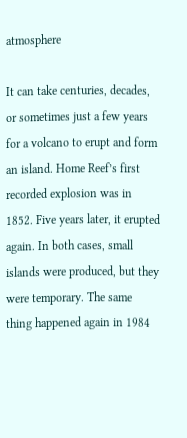atmosphere

It can take centuries, decades, or sometimes just a few years for a volcano to erupt and form an island. Home Reef’s first recorded explosion was in 1852. Five years later, it erupted again. In both cases, small islands were produced, but they were temporary. The same thing happened again in 1984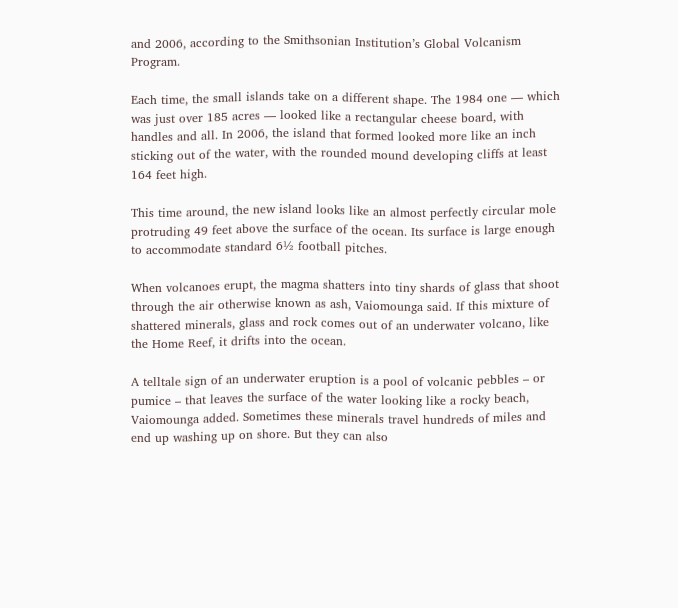and 2006, according to the Smithsonian Institution’s Global Volcanism Program.

Each time, the small islands take on a different shape. The 1984 one — which was just over 185 acres — looked like a rectangular cheese board, with handles and all. In 2006, the island that formed looked more like an inch sticking out of the water, with the rounded mound developing cliffs at least 164 feet high.

This time around, the new island looks like an almost perfectly circular mole protruding 49 feet above the surface of the ocean. Its surface is large enough to accommodate standard 6½ football pitches.

When volcanoes erupt, the magma shatters into tiny shards of glass that shoot through the air otherwise known as ash, Vaiomounga said. If this mixture of shattered minerals, glass and rock comes out of an underwater volcano, like the Home Reef, it drifts into the ocean.

A telltale sign of an underwater eruption is a pool of volcanic pebbles – or pumice – that leaves the surface of the water looking like a rocky beach, Vaiomounga added. Sometimes these minerals travel hundreds of miles and end up washing up on shore. But they can also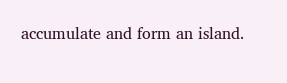accumulate and form an island.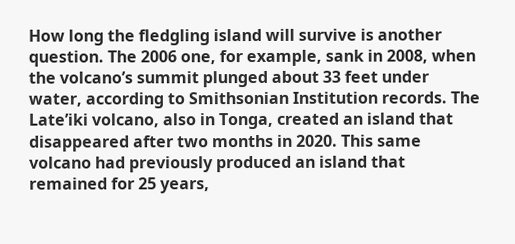How long the fledgling island will survive is another question. The 2006 one, for example, sank in 2008, when the volcano’s summit plunged about 33 feet under water, according to Smithsonian Institution records. The Late’iki volcano, also in Tonga, created an island that disappeared after two months in 2020. This same volcano had previously produced an island that remained for 25 years,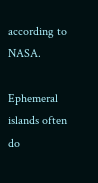according to NASA.

Ephemeral islands often do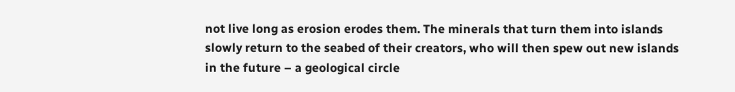not live long as erosion erodes them. The minerals that turn them into islands slowly return to the seabed of their creators, who will then spew out new islands in the future – a geological circle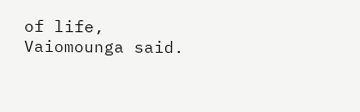of life, Vaiomounga said.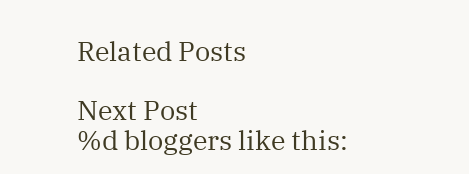Related Posts

Next Post
%d bloggers like this: